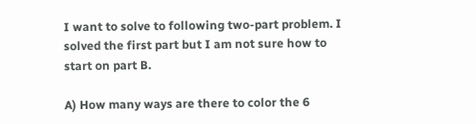I want to solve to following two-part problem. I solved the first part but I am not sure how to start on part B.

A) How many ways are there to color the 6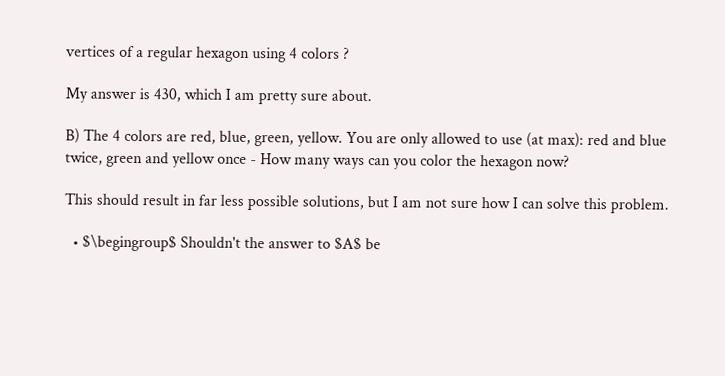vertices of a regular hexagon using 4 colors ?

My answer is 430, which I am pretty sure about.

B) The 4 colors are red, blue, green, yellow. You are only allowed to use (at max): red and blue twice, green and yellow once - How many ways can you color the hexagon now?

This should result in far less possible solutions, but I am not sure how I can solve this problem.

  • $\begingroup$ Shouldn't the answer to $A$ be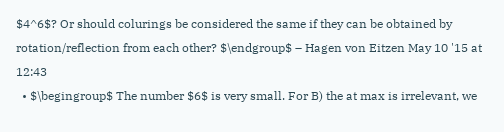$4^6$? Or should colurings be considered the same if they can be obtained by rotation/reflection from each other? $\endgroup$ – Hagen von Eitzen May 10 '15 at 12:43
  • $\begingroup$ The number $6$ is very small. For B) the at max is irrelevant, we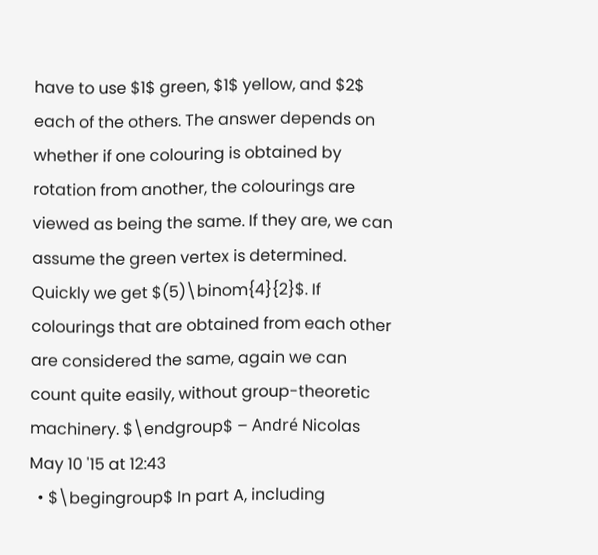have to use $1$ green, $1$ yellow, and $2$ each of the others. The answer depends on whether if one colouring is obtained by rotation from another, the colourings are viewed as being the same. If they are, we can assume the green vertex is determined. Quickly we get $(5)\binom{4}{2}$. If colourings that are obtained from each other are considered the same, again we can count quite easily, without group-theoretic machinery. $\endgroup$ – André Nicolas May 10 '15 at 12:43
  • $\begingroup$ In part A, including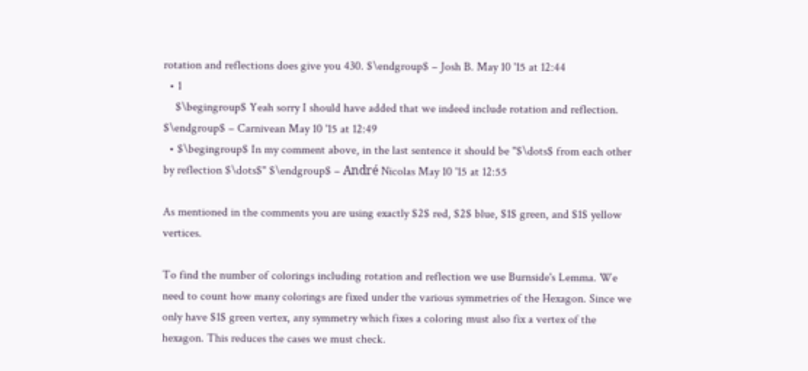rotation and reflections does give you 430. $\endgroup$ – Josh B. May 10 '15 at 12:44
  • 1
    $\begingroup$ Yeah sorry I should have added that we indeed include rotation and reflection. $\endgroup$ – Carnivean May 10 '15 at 12:49
  • $\begingroup$ In my comment above, in the last sentence it should be "$\dots$ from each other by reflection $\dots$" $\endgroup$ – André Nicolas May 10 '15 at 12:55

As mentioned in the comments you are using exactly $2$ red, $2$ blue, $1$ green, and $1$ yellow vertices.

To find the number of colorings including rotation and reflection we use Burnside's Lemma. We need to count how many colorings are fixed under the various symmetries of the Hexagon. Since we only have $1$ green vertex, any symmetry which fixes a coloring must also fix a vertex of the hexagon. This reduces the cases we must check.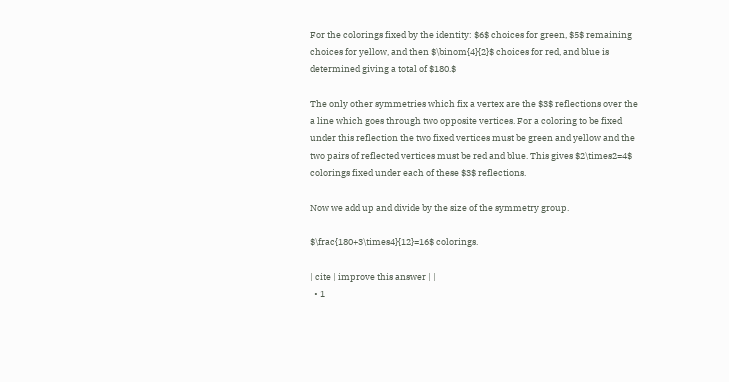For the colorings fixed by the identity: $6$ choices for green, $5$ remaining choices for yellow, and then $\binom{4}{2}$ choices for red, and blue is determined giving a total of $180.$

The only other symmetries which fix a vertex are the $3$ reflections over the a line which goes through two opposite vertices. For a coloring to be fixed under this reflection the two fixed vertices must be green and yellow and the two pairs of reflected vertices must be red and blue. This gives $2\times2=4$ colorings fixed under each of these $3$ reflections.

Now we add up and divide by the size of the symmetry group.

$\frac{180+3\times4}{12}=16$ colorings.

| cite | improve this answer | |
  • 1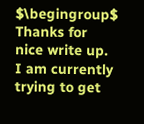$\begingroup$ Thanks for nice write up. I am currently trying to get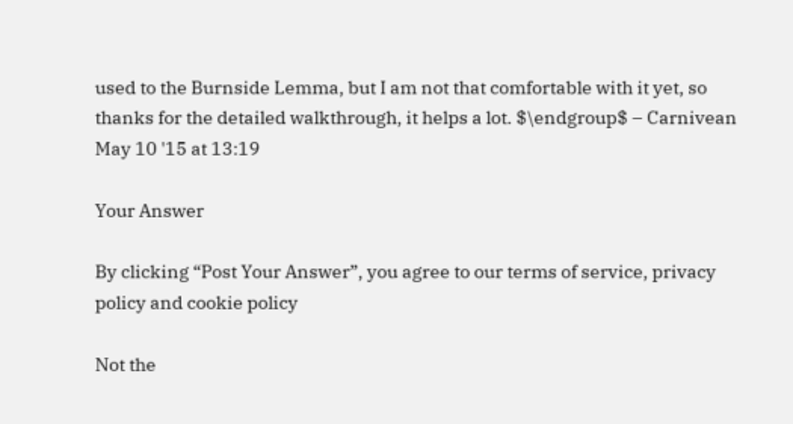used to the Burnside Lemma, but I am not that comfortable with it yet, so thanks for the detailed walkthrough, it helps a lot. $\endgroup$ – Carnivean May 10 '15 at 13:19

Your Answer

By clicking “Post Your Answer”, you agree to our terms of service, privacy policy and cookie policy

Not the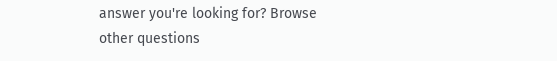answer you're looking for? Browse other questions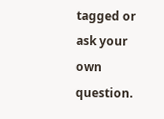tagged or ask your own question.